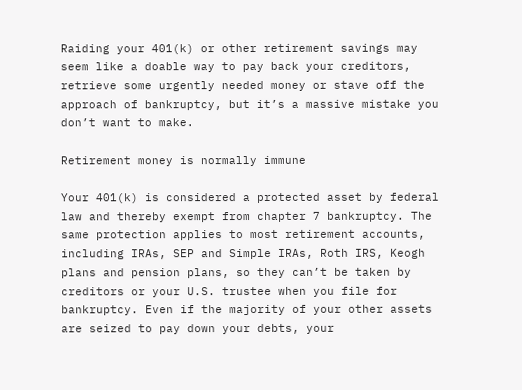Raiding your 401(k) or other retirement savings may seem like a doable way to pay back your creditors, retrieve some urgently needed money or stave off the approach of bankruptcy, but it’s a massive mistake you don’t want to make.

Retirement money is normally immune

Your 401(k) is considered a protected asset by federal law and thereby exempt from chapter 7 bankruptcy. The same protection applies to most retirement accounts, including IRAs, SEP and Simple IRAs, Roth IRS, Keogh plans and pension plans, so they can’t be taken by creditors or your U.S. trustee when you file for bankruptcy. Even if the majority of your other assets are seized to pay down your debts, your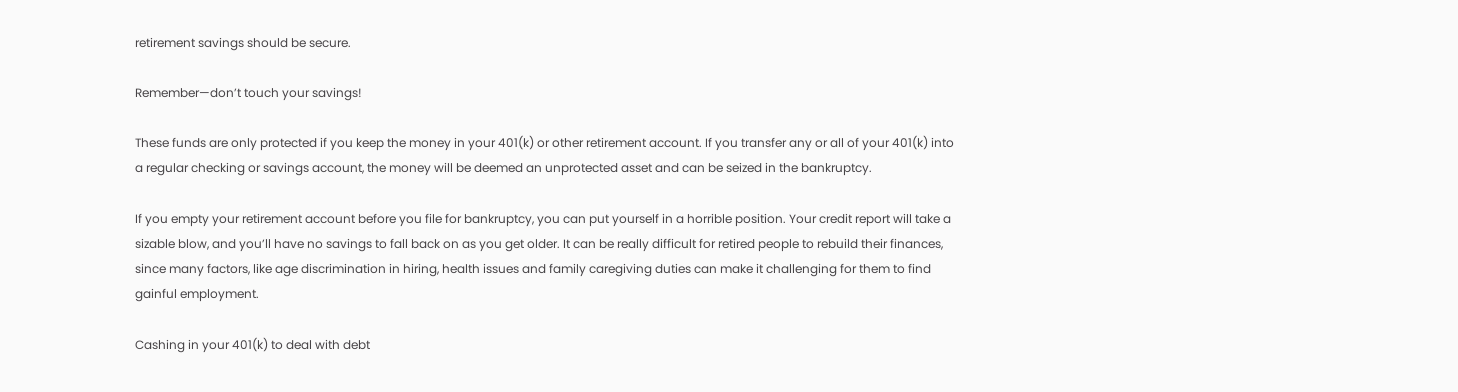retirement savings should be secure.

Remember—don’t touch your savings!

These funds are only protected if you keep the money in your 401(k) or other retirement account. If you transfer any or all of your 401(k) into a regular checking or savings account, the money will be deemed an unprotected asset and can be seized in the bankruptcy.

If you empty your retirement account before you file for bankruptcy, you can put yourself in a horrible position. Your credit report will take a sizable blow, and you’ll have no savings to fall back on as you get older. It can be really difficult for retired people to rebuild their finances, since many factors, like age discrimination in hiring, health issues and family caregiving duties can make it challenging for them to find gainful employment.

Cashing in your 401(k) to deal with debt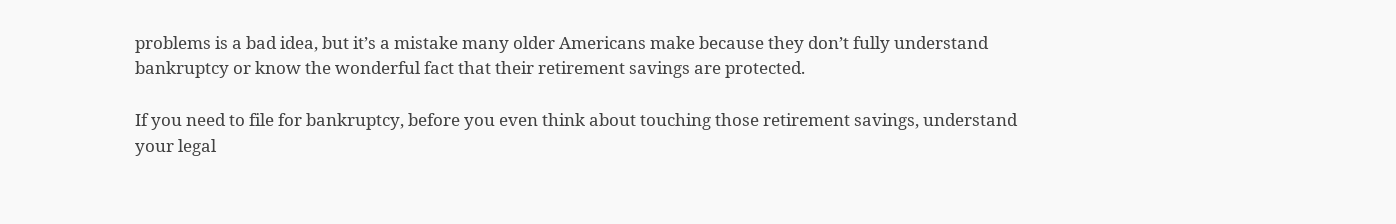problems is a bad idea, but it’s a mistake many older Americans make because they don’t fully understand bankruptcy or know the wonderful fact that their retirement savings are protected.

If you need to file for bankruptcy, before you even think about touching those retirement savings, understand your legal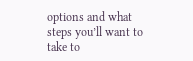options and what steps you’ll want to take to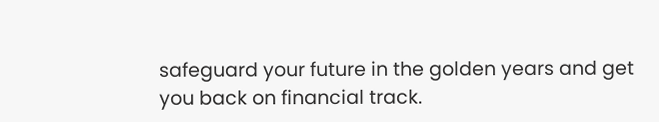safeguard your future in the golden years and get you back on financial track.